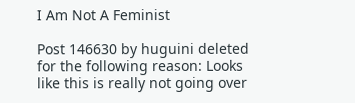I Am Not A Feminist

Post 146630 by huguini deleted for the following reason: Looks like this is really not going over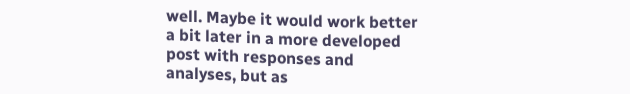well. Maybe it would work better a bit later in a more developed post with responses and analyses, but as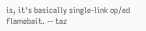is, it's basically single-link op/ed flamebait. -- taz